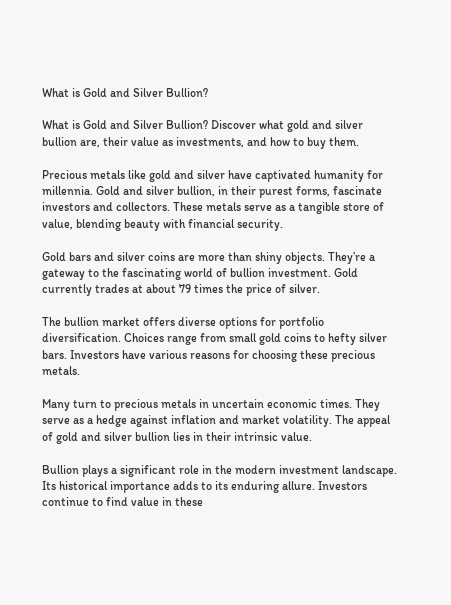What is Gold and Silver Bullion?

What is Gold and Silver Bullion? Discover what gold and silver bullion are, their value as investments, and how to buy them.

Precious metals like gold and silver have captivated humanity for millennia. Gold and silver bullion, in their purest forms, fascinate investors and collectors. These metals serve as a tangible store of value, blending beauty with financial security.

Gold bars and silver coins are more than shiny objects. They’re a gateway to the fascinating world of bullion investment. Gold currently trades at about 79 times the price of silver.

The bullion market offers diverse options for portfolio diversification. Choices range from small gold coins to hefty silver bars. Investors have various reasons for choosing these precious metals.

Many turn to precious metals in uncertain economic times. They serve as a hedge against inflation and market volatility. The appeal of gold and silver bullion lies in their intrinsic value.

Bullion plays a significant role in the modern investment landscape. Its historical importance adds to its enduring allure. Investors continue to find value in these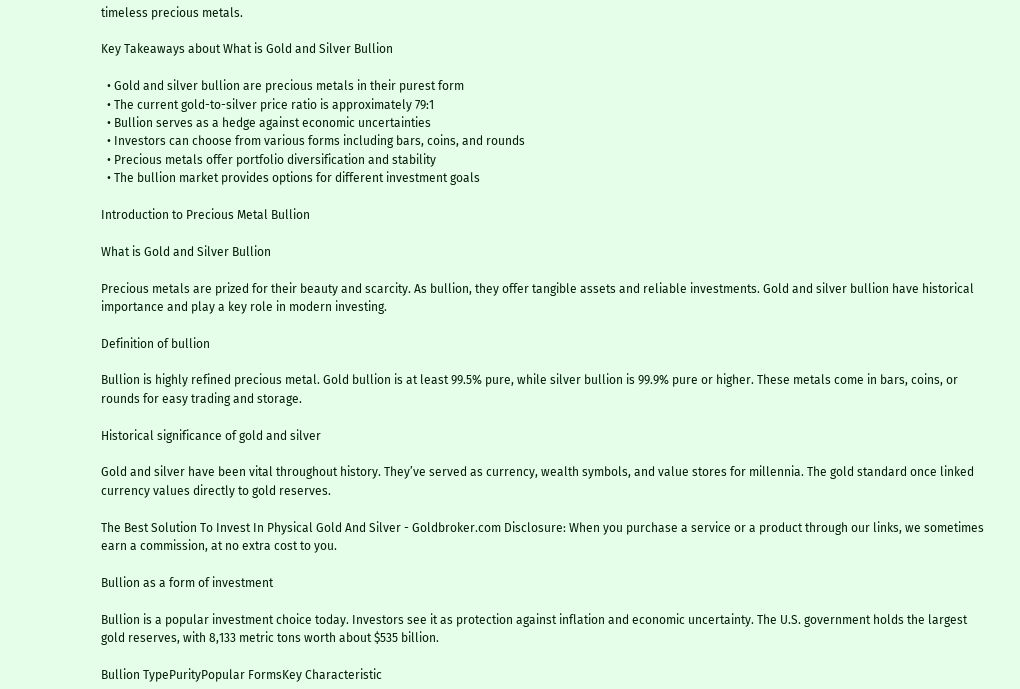timeless precious metals.

Key Takeaways about What is Gold and Silver Bullion

  • Gold and silver bullion are precious metals in their purest form
  • The current gold-to-silver price ratio is approximately 79:1
  • Bullion serves as a hedge against economic uncertainties
  • Investors can choose from various forms including bars, coins, and rounds
  • Precious metals offer portfolio diversification and stability
  • The bullion market provides options for different investment goals

Introduction to Precious Metal Bullion

What is Gold and Silver Bullion

Precious metals are prized for their beauty and scarcity. As bullion, they offer tangible assets and reliable investments. Gold and silver bullion have historical importance and play a key role in modern investing.

Definition of bullion

Bullion is highly refined precious metal. Gold bullion is at least 99.5% pure, while silver bullion is 99.9% pure or higher. These metals come in bars, coins, or rounds for easy trading and storage.

Historical significance of gold and silver

Gold and silver have been vital throughout history. They’ve served as currency, wealth symbols, and value stores for millennia. The gold standard once linked currency values directly to gold reserves.

The Best Solution To Invest In Physical Gold And Silver - Goldbroker.com Disclosure: When you purchase a service or a product through our links, we sometimes earn a commission, at no extra cost to you.

Bullion as a form of investment

Bullion is a popular investment choice today. Investors see it as protection against inflation and economic uncertainty. The U.S. government holds the largest gold reserves, with 8,133 metric tons worth about $535 billion.

Bullion TypePurityPopular FormsKey Characteristic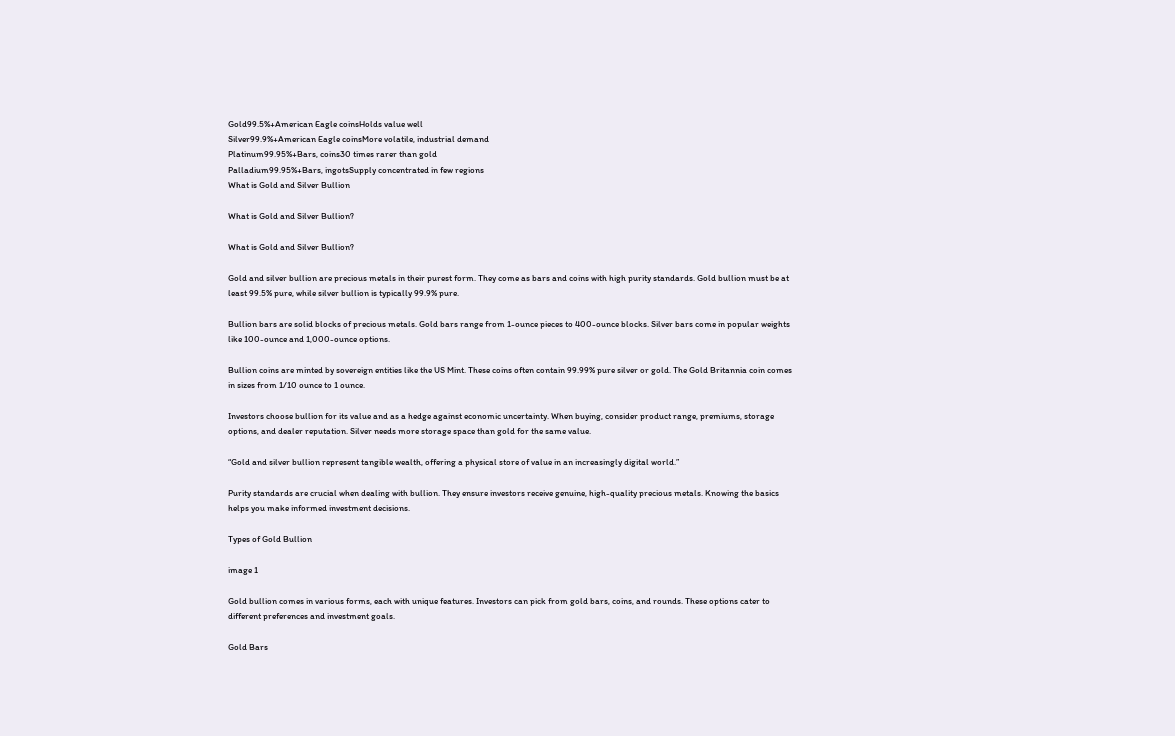Gold99.5%+American Eagle coinsHolds value well
Silver99.9%+American Eagle coinsMore volatile, industrial demand
Platinum99.95%+Bars, coins30 times rarer than gold
Palladium99.95%+Bars, ingotsSupply concentrated in few regions
What is Gold and Silver Bullion

What is Gold and Silver Bullion?

What is Gold and Silver Bullion?

Gold and silver bullion are precious metals in their purest form. They come as bars and coins with high purity standards. Gold bullion must be at least 99.5% pure, while silver bullion is typically 99.9% pure.

Bullion bars are solid blocks of precious metals. Gold bars range from 1-ounce pieces to 400-ounce blocks. Silver bars come in popular weights like 100-ounce and 1,000-ounce options.

Bullion coins are minted by sovereign entities like the US Mint. These coins often contain 99.99% pure silver or gold. The Gold Britannia coin comes in sizes from 1/10 ounce to 1 ounce.

Investors choose bullion for its value and as a hedge against economic uncertainty. When buying, consider product range, premiums, storage options, and dealer reputation. Silver needs more storage space than gold for the same value.

“Gold and silver bullion represent tangible wealth, offering a physical store of value in an increasingly digital world.”

Purity standards are crucial when dealing with bullion. They ensure investors receive genuine, high-quality precious metals. Knowing the basics helps you make informed investment decisions.

Types of Gold Bullion

image 1

Gold bullion comes in various forms, each with unique features. Investors can pick from gold bars, coins, and rounds. These options cater to different preferences and investment goals.

Gold Bars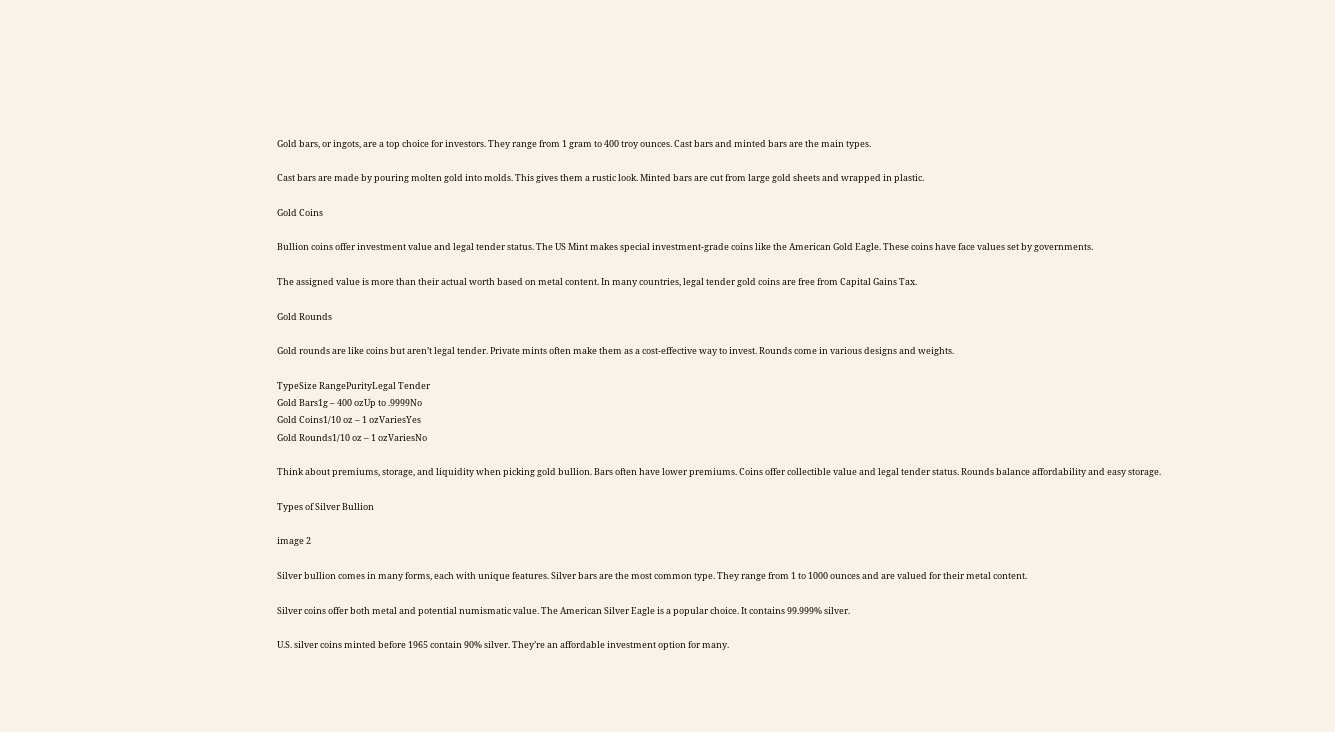Gold bars, or ingots, are a top choice for investors. They range from 1 gram to 400 troy ounces. Cast bars and minted bars are the main types.

Cast bars are made by pouring molten gold into molds. This gives them a rustic look. Minted bars are cut from large gold sheets and wrapped in plastic.

Gold Coins

Bullion coins offer investment value and legal tender status. The US Mint makes special investment-grade coins like the American Gold Eagle. These coins have face values set by governments.

The assigned value is more than their actual worth based on metal content. In many countries, legal tender gold coins are free from Capital Gains Tax.

Gold Rounds

Gold rounds are like coins but aren’t legal tender. Private mints often make them as a cost-effective way to invest. Rounds come in various designs and weights.

TypeSize RangePurityLegal Tender
Gold Bars1g – 400 ozUp to .9999No
Gold Coins1/10 oz – 1 ozVariesYes
Gold Rounds1/10 oz – 1 ozVariesNo

Think about premiums, storage, and liquidity when picking gold bullion. Bars often have lower premiums. Coins offer collectible value and legal tender status. Rounds balance affordability and easy storage.

Types of Silver Bullion

image 2

Silver bullion comes in many forms, each with unique features. Silver bars are the most common type. They range from 1 to 1000 ounces and are valued for their metal content.

Silver coins offer both metal and potential numismatic value. The American Silver Eagle is a popular choice. It contains 99.999% silver.

U.S. silver coins minted before 1965 contain 90% silver. They’re an affordable investment option for many.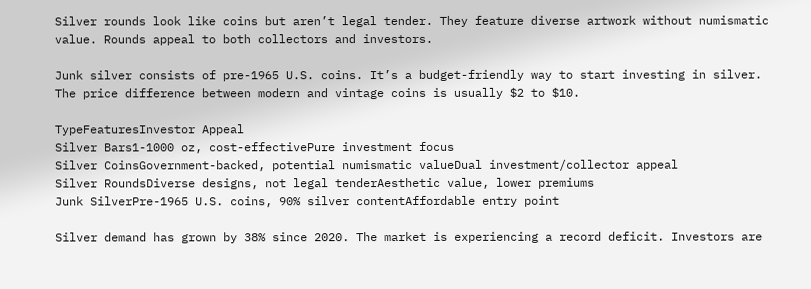Silver rounds look like coins but aren’t legal tender. They feature diverse artwork without numismatic value. Rounds appeal to both collectors and investors.

Junk silver consists of pre-1965 U.S. coins. It’s a budget-friendly way to start investing in silver. The price difference between modern and vintage coins is usually $2 to $10.

TypeFeaturesInvestor Appeal
Silver Bars1-1000 oz, cost-effectivePure investment focus
Silver CoinsGovernment-backed, potential numismatic valueDual investment/collector appeal
Silver RoundsDiverse designs, not legal tenderAesthetic value, lower premiums
Junk SilverPre-1965 U.S. coins, 90% silver contentAffordable entry point

Silver demand has grown by 38% since 2020. The market is experiencing a record deficit. Investors are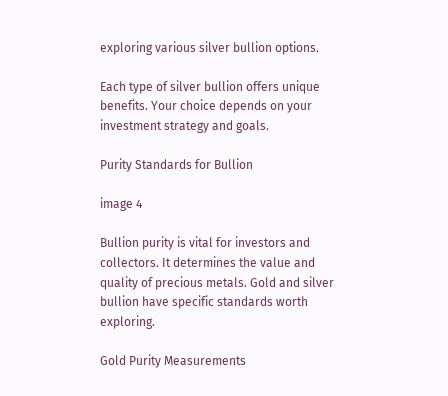exploring various silver bullion options.

Each type of silver bullion offers unique benefits. Your choice depends on your investment strategy and goals.

Purity Standards for Bullion

image 4

Bullion purity is vital for investors and collectors. It determines the value and quality of precious metals. Gold and silver bullion have specific standards worth exploring.

Gold Purity Measurements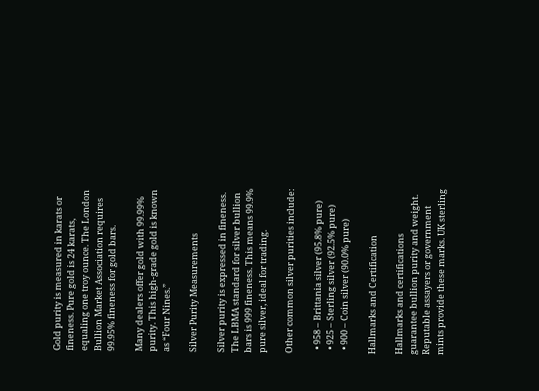Gold purity is measured in karats or fineness. Pure gold is 24 karats, equaling one troy ounce. The London Bullion Market Association requires 99.95% fineness for gold bars.

Many dealers offer gold with 99.99% purity. This high-grade gold is known as “Four Nines.”

Silver Purity Measurements

Silver purity is expressed in fineness. The LBMA standard for silver bullion bars is 999 fineness. This means 99.9% pure silver, ideal for trading.

Other common silver purities include:

  • 958 – Brittania silver (95.8% pure)
  • 925 – Sterling silver (92.5% pure)
  • 900 – Coin silver (90.0% pure)

Hallmarks and Certification

Hallmarks and certifications guarantee bullion purity and weight. Reputable assayers or government mints provide these marks. UK sterling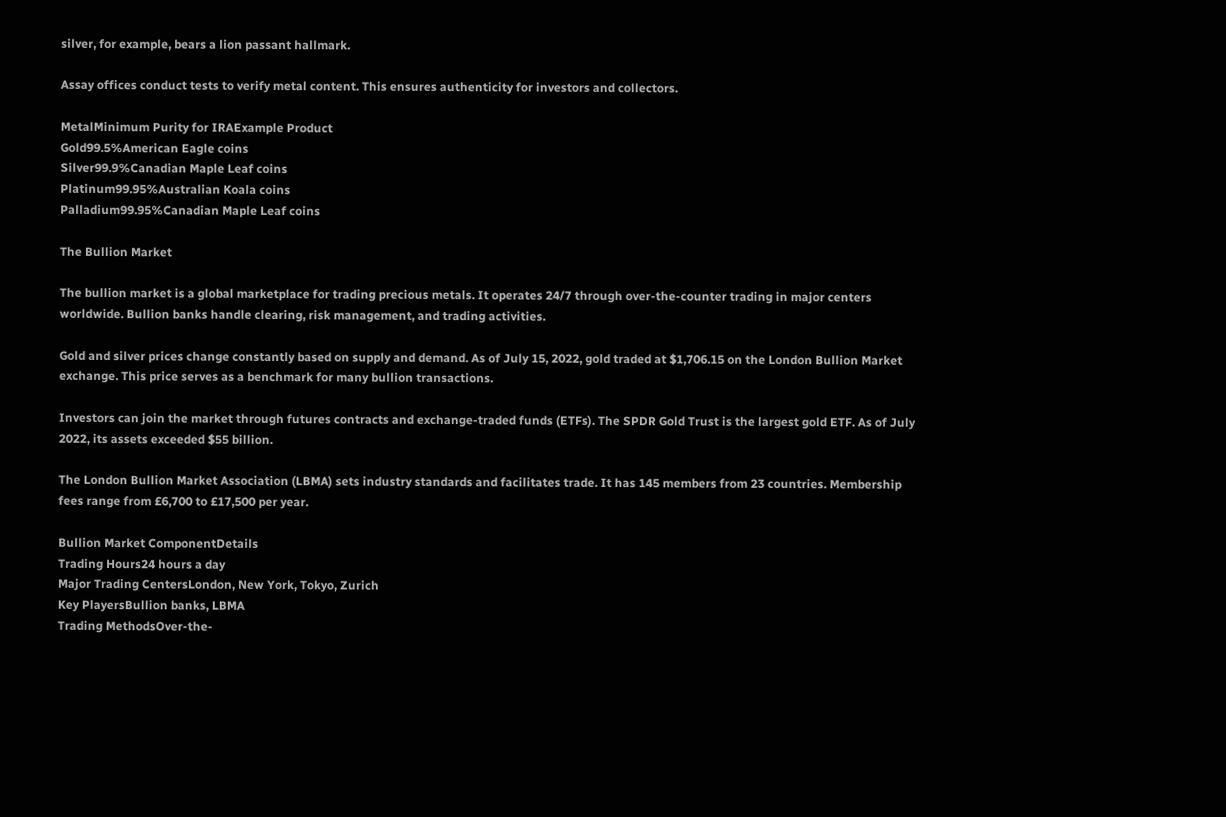silver, for example, bears a lion passant hallmark.

Assay offices conduct tests to verify metal content. This ensures authenticity for investors and collectors.

MetalMinimum Purity for IRAExample Product
Gold99.5%American Eagle coins
Silver99.9%Canadian Maple Leaf coins
Platinum99.95%Australian Koala coins
Palladium99.95%Canadian Maple Leaf coins

The Bullion Market

The bullion market is a global marketplace for trading precious metals. It operates 24/7 through over-the-counter trading in major centers worldwide. Bullion banks handle clearing, risk management, and trading activities.

Gold and silver prices change constantly based on supply and demand. As of July 15, 2022, gold traded at $1,706.15 on the London Bullion Market exchange. This price serves as a benchmark for many bullion transactions.

Investors can join the market through futures contracts and exchange-traded funds (ETFs). The SPDR Gold Trust is the largest gold ETF. As of July 2022, its assets exceeded $55 billion.

The London Bullion Market Association (LBMA) sets industry standards and facilitates trade. It has 145 members from 23 countries. Membership fees range from £6,700 to £17,500 per year.

Bullion Market ComponentDetails
Trading Hours24 hours a day
Major Trading CentersLondon, New York, Tokyo, Zurich
Key PlayersBullion banks, LBMA
Trading MethodsOver-the-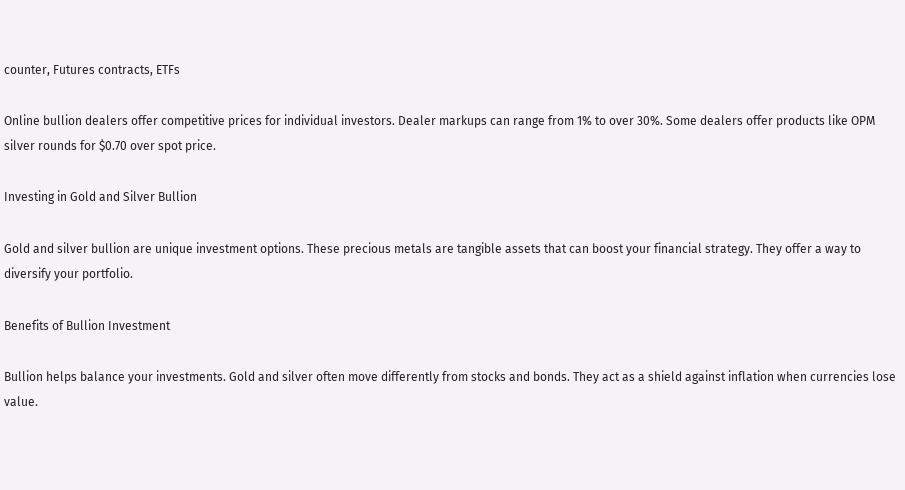counter, Futures contracts, ETFs

Online bullion dealers offer competitive prices for individual investors. Dealer markups can range from 1% to over 30%. Some dealers offer products like OPM silver rounds for $0.70 over spot price.

Investing in Gold and Silver Bullion

Gold and silver bullion are unique investment options. These precious metals are tangible assets that can boost your financial strategy. They offer a way to diversify your portfolio.

Benefits of Bullion Investment

Bullion helps balance your investments. Gold and silver often move differently from stocks and bonds. They act as a shield against inflation when currencies lose value.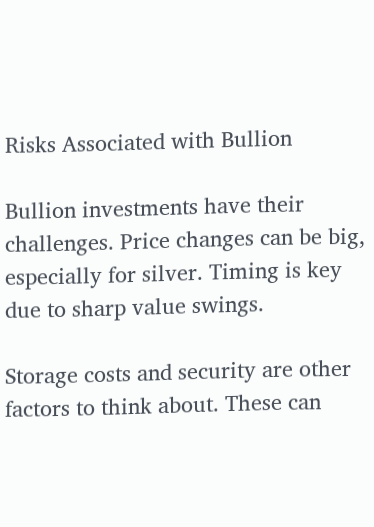Risks Associated with Bullion

Bullion investments have their challenges. Price changes can be big, especially for silver. Timing is key due to sharp value swings.

Storage costs and security are other factors to think about. These can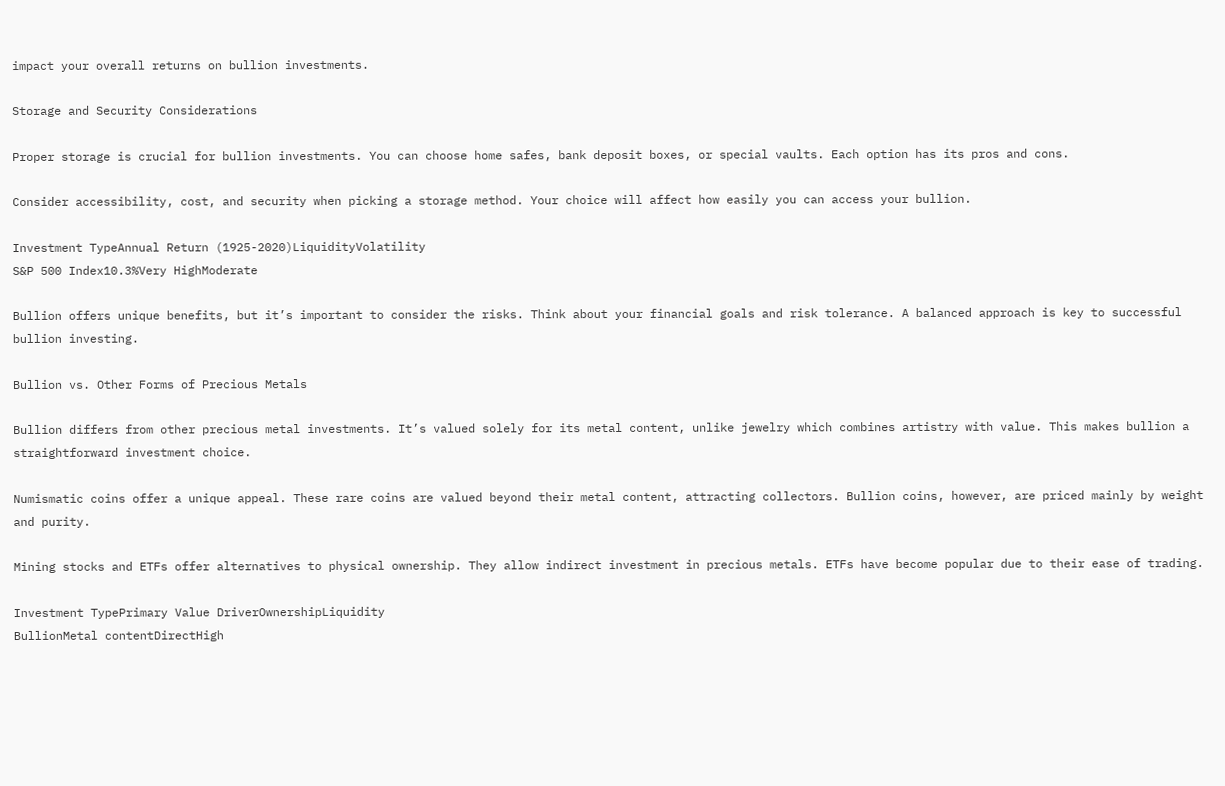impact your overall returns on bullion investments.

Storage and Security Considerations

Proper storage is crucial for bullion investments. You can choose home safes, bank deposit boxes, or special vaults. Each option has its pros and cons.

Consider accessibility, cost, and security when picking a storage method. Your choice will affect how easily you can access your bullion.

Investment TypeAnnual Return (1925-2020)LiquidityVolatility
S&P 500 Index10.3%Very HighModerate

Bullion offers unique benefits, but it’s important to consider the risks. Think about your financial goals and risk tolerance. A balanced approach is key to successful bullion investing.

Bullion vs. Other Forms of Precious Metals

Bullion differs from other precious metal investments. It’s valued solely for its metal content, unlike jewelry which combines artistry with value. This makes bullion a straightforward investment choice.

Numismatic coins offer a unique appeal. These rare coins are valued beyond their metal content, attracting collectors. Bullion coins, however, are priced mainly by weight and purity.

Mining stocks and ETFs offer alternatives to physical ownership. They allow indirect investment in precious metals. ETFs have become popular due to their ease of trading.

Investment TypePrimary Value DriverOwnershipLiquidity
BullionMetal contentDirectHigh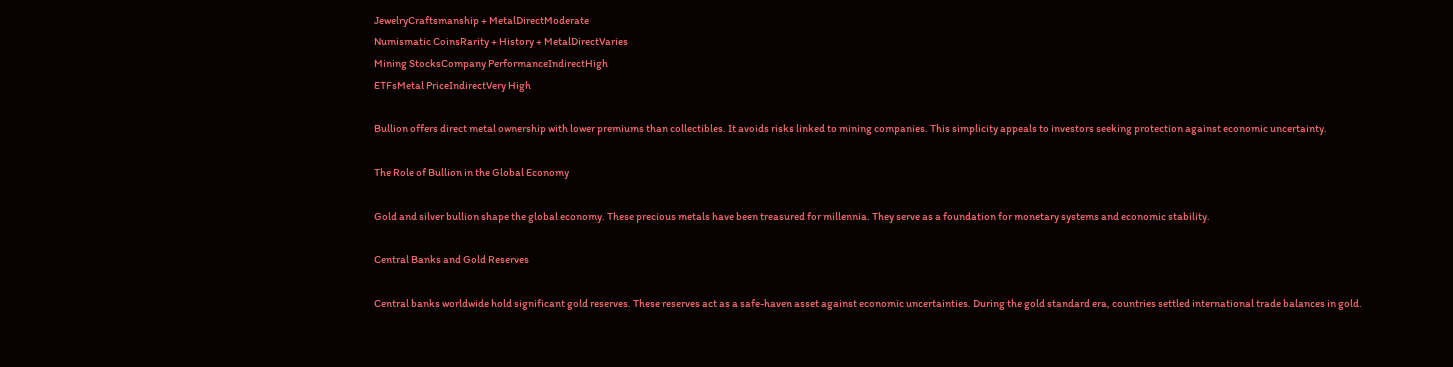JewelryCraftsmanship + MetalDirectModerate
Numismatic CoinsRarity + History + MetalDirectVaries
Mining StocksCompany PerformanceIndirectHigh
ETFsMetal PriceIndirectVery High

Bullion offers direct metal ownership with lower premiums than collectibles. It avoids risks linked to mining companies. This simplicity appeals to investors seeking protection against economic uncertainty.

The Role of Bullion in the Global Economy

Gold and silver bullion shape the global economy. These precious metals have been treasured for millennia. They serve as a foundation for monetary systems and economic stability.

Central Banks and Gold Reserves

Central banks worldwide hold significant gold reserves. These reserves act as a safe-haven asset against economic uncertainties. During the gold standard era, countries settled international trade balances in gold.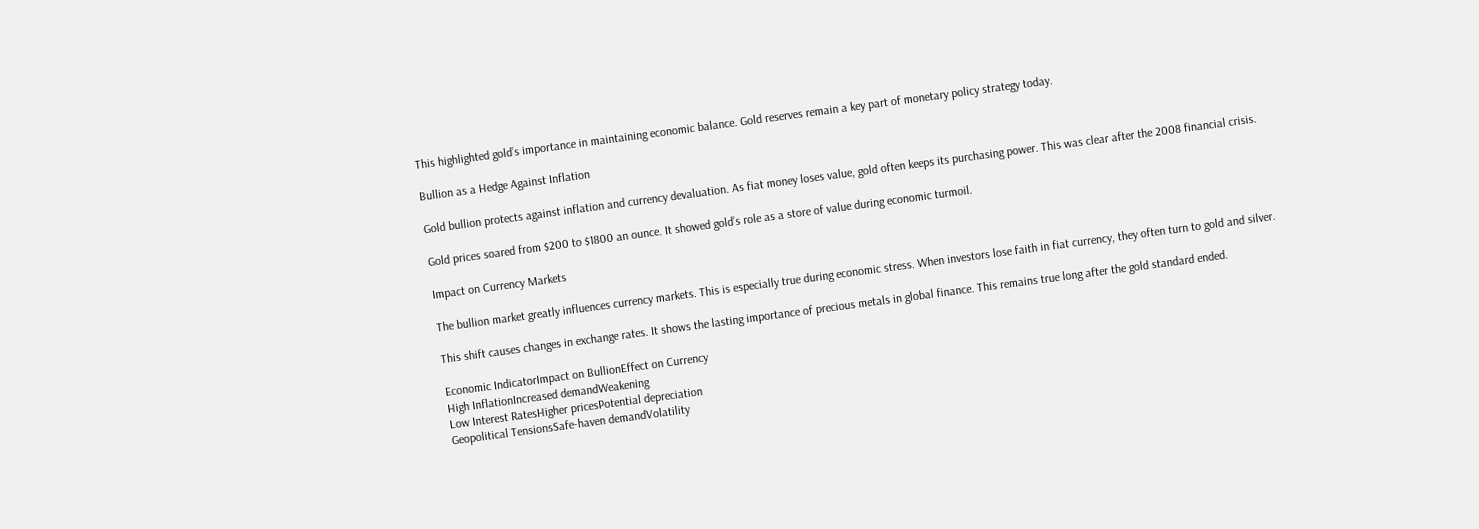This highlighted gold’s importance in maintaining economic balance. Gold reserves remain a key part of monetary policy strategy today.

Bullion as a Hedge Against Inflation

Gold bullion protects against inflation and currency devaluation. As fiat money loses value, gold often keeps its purchasing power. This was clear after the 2008 financial crisis.

Gold prices soared from $200 to $1800 an ounce. It showed gold’s role as a store of value during economic turmoil.

Impact on Currency Markets

The bullion market greatly influences currency markets. This is especially true during economic stress. When investors lose faith in fiat currency, they often turn to gold and silver.

This shift causes changes in exchange rates. It shows the lasting importance of precious metals in global finance. This remains true long after the gold standard ended.

Economic IndicatorImpact on BullionEffect on Currency
High InflationIncreased demandWeakening
Low Interest RatesHigher pricesPotential depreciation
Geopolitical TensionsSafe-haven demandVolatility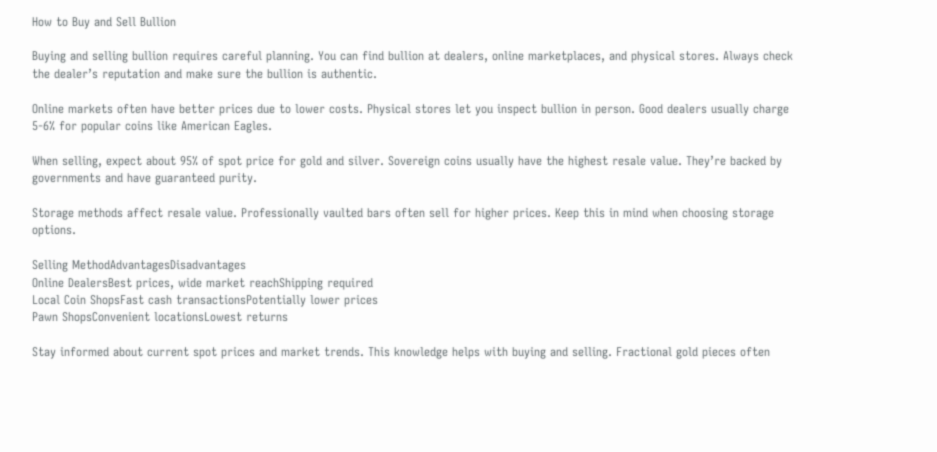How to Buy and Sell Bullion

Buying and selling bullion requires careful planning. You can find bullion at dealers, online marketplaces, and physical stores. Always check the dealer’s reputation and make sure the bullion is authentic.

Online markets often have better prices due to lower costs. Physical stores let you inspect bullion in person. Good dealers usually charge 5-6% for popular coins like American Eagles.

When selling, expect about 95% of spot price for gold and silver. Sovereign coins usually have the highest resale value. They’re backed by governments and have guaranteed purity.

Storage methods affect resale value. Professionally vaulted bars often sell for higher prices. Keep this in mind when choosing storage options.

Selling MethodAdvantagesDisadvantages
Online DealersBest prices, wide market reachShipping required
Local Coin ShopsFast cash transactionsPotentially lower prices
Pawn ShopsConvenient locationsLowest returns

Stay informed about current spot prices and market trends. This knowledge helps with buying and selling. Fractional gold pieces often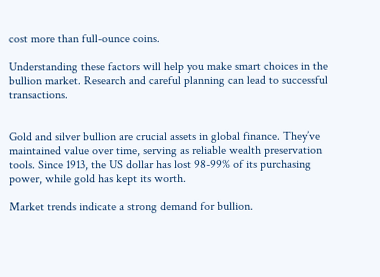cost more than full-ounce coins.

Understanding these factors will help you make smart choices in the bullion market. Research and careful planning can lead to successful transactions.


Gold and silver bullion are crucial assets in global finance. They’ve maintained value over time, serving as reliable wealth preservation tools. Since 1913, the US dollar has lost 98-99% of its purchasing power, while gold has kept its worth.

Market trends indicate a strong demand for bullion.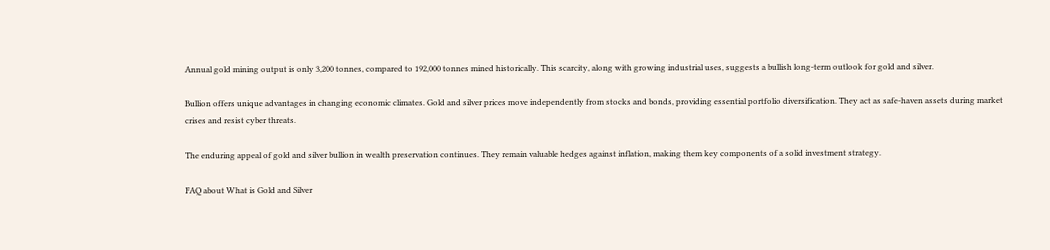Annual gold mining output is only 3,200 tonnes, compared to 192,000 tonnes mined historically. This scarcity, along with growing industrial uses, suggests a bullish long-term outlook for gold and silver.

Bullion offers unique advantages in changing economic climates. Gold and silver prices move independently from stocks and bonds, providing essential portfolio diversification. They act as safe-haven assets during market crises and resist cyber threats.

The enduring appeal of gold and silver bullion in wealth preservation continues. They remain valuable hedges against inflation, making them key components of a solid investment strategy.

FAQ about What is Gold and Silver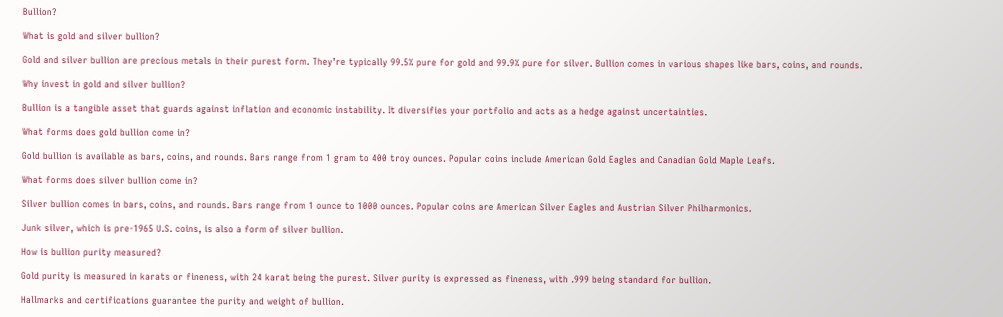Bullion?

What is gold and silver bullion?

Gold and silver bullion are precious metals in their purest form. They’re typically 99.5% pure for gold and 99.9% pure for silver. Bullion comes in various shapes like bars, coins, and rounds.

Why invest in gold and silver bullion?

Bullion is a tangible asset that guards against inflation and economic instability. It diversifies your portfolio and acts as a hedge against uncertainties.

What forms does gold bullion come in?

Gold bullion is available as bars, coins, and rounds. Bars range from 1 gram to 400 troy ounces. Popular coins include American Gold Eagles and Canadian Gold Maple Leafs.

What forms does silver bullion come in?

Silver bullion comes in bars, coins, and rounds. Bars range from 1 ounce to 1000 ounces. Popular coins are American Silver Eagles and Austrian Silver Philharmonics.

Junk silver, which is pre-1965 U.S. coins, is also a form of silver bullion.

How is bullion purity measured?

Gold purity is measured in karats or fineness, with 24 karat being the purest. Silver purity is expressed as fineness, with .999 being standard for bullion.

Hallmarks and certifications guarantee the purity and weight of bullion.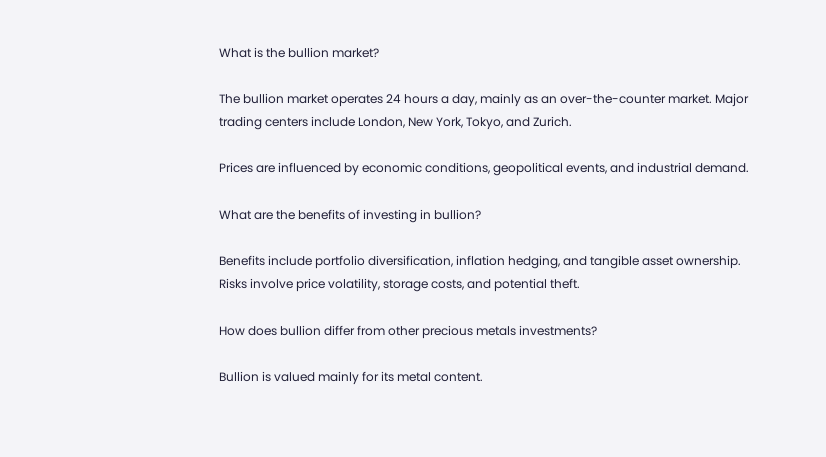What is the bullion market?

The bullion market operates 24 hours a day, mainly as an over-the-counter market. Major trading centers include London, New York, Tokyo, and Zurich.

Prices are influenced by economic conditions, geopolitical events, and industrial demand.

What are the benefits of investing in bullion?

Benefits include portfolio diversification, inflation hedging, and tangible asset ownership. Risks involve price volatility, storage costs, and potential theft.

How does bullion differ from other precious metals investments?

Bullion is valued mainly for its metal content.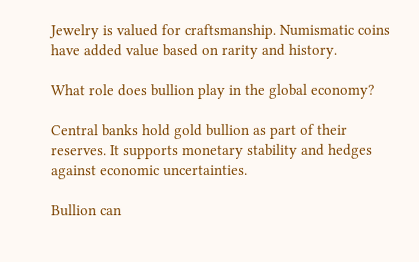Jewelry is valued for craftsmanship. Numismatic coins have added value based on rarity and history.

What role does bullion play in the global economy?

Central banks hold gold bullion as part of their reserves. It supports monetary stability and hedges against economic uncertainties.

Bullion can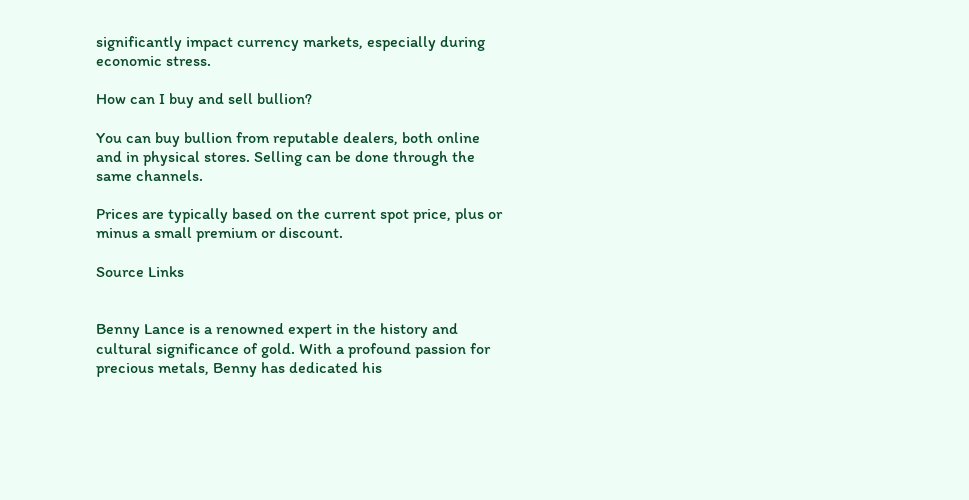significantly impact currency markets, especially during economic stress.

How can I buy and sell bullion?

You can buy bullion from reputable dealers, both online and in physical stores. Selling can be done through the same channels.

Prices are typically based on the current spot price, plus or minus a small premium or discount.

Source Links


Benny Lance is a renowned expert in the history and cultural significance of gold. With a profound passion for precious metals, Benny has dedicated his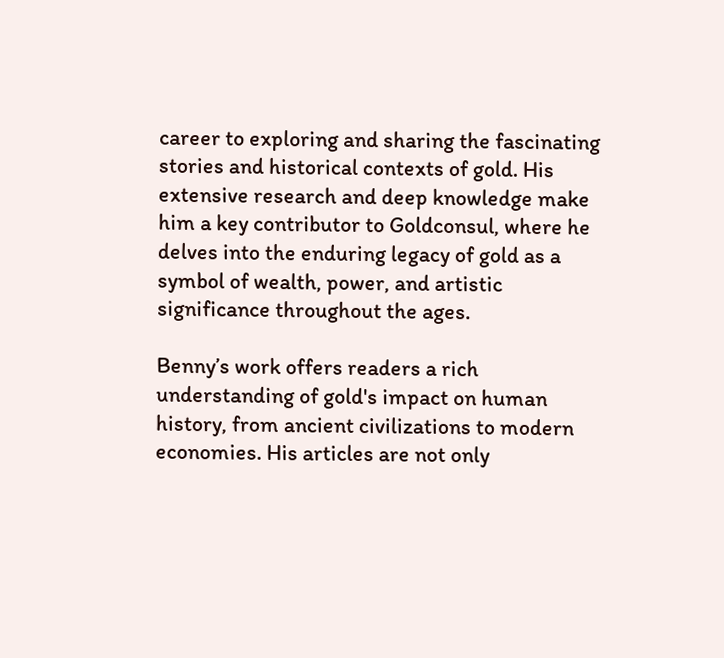career to exploring and sharing the fascinating stories and historical contexts of gold. His extensive research and deep knowledge make him a key contributor to Goldconsul, where he delves into the enduring legacy of gold as a symbol of wealth, power, and artistic significance throughout the ages.

Benny’s work offers readers a rich understanding of gold's impact on human history, from ancient civilizations to modern economies. His articles are not only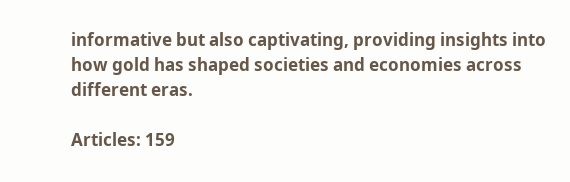informative but also captivating, providing insights into how gold has shaped societies and economies across different eras.

Articles: 159